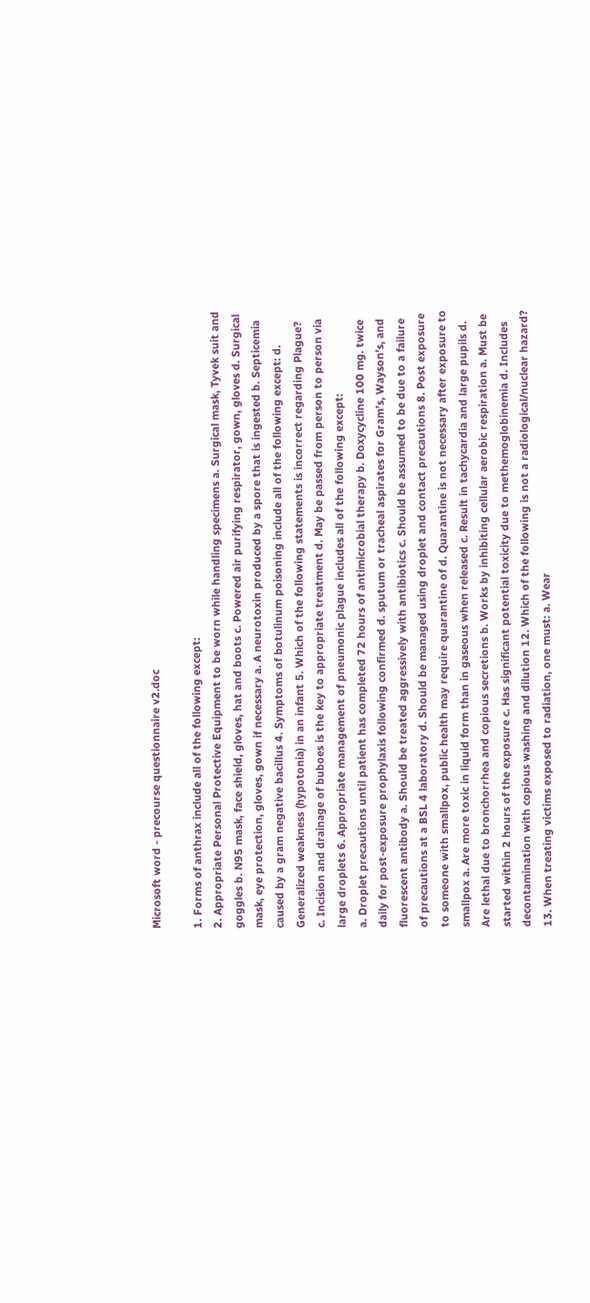Microsoft word - precourse questionnaire v2.doc

1. Forms of anthrax include all of the following except:
2. Appropriate Personal Protective Equipment to be worn while handling specimens a. Surgical mask, Tyvek suit and goggles b. N95 mask, face shield, gloves, hat and boots c. Powered air purifying respirator, gown, gloves d. Surgical mask, eye protection, gloves, gown if necessary a. A neurotoxin produced by a spore that is ingested b. Septicemia caused by a gram negative bacillus 4. Symptoms of botulinum poisoning include all of the following except: d. Generalized weakness (hypotonia) in an infant 5. Which of the following statements is incorrect regarding Plague?
c. Incision and drainage of buboes is the key to appropriate treatment d. May be passed from person to person via large droplets 6. Appropriate management of pneumonic plague includes all of the following except:
a. Droplet precautions until patient has completed 72 hours of antimicrobial therapy b. Doxycycline 100 mg. twice daily for post-exposure prophylaxis following confirmed d. sputum or tracheal aspirates for Gram’s, Wayson’s, and fluorescent antibody a. Should be treated aggressively with antibiotics c. Should be assumed to be due to a failure of precautions at a BSL 4 laboratory d. Should be managed using droplet and contact precautions 8. Post exposure to someone with smallpox, public health may require quarantine of d. Quarantine is not necessary after exposure to smallpox a. Are more toxic in liquid form than in gaseous when released c. Result in tachycardia and large pupils d. Are lethal due to bronchorrhea and copious secretions b. Works by inhibiting cellular aerobic respiration a. Must be started within 2 hours of the exposure c. Has significant potential toxicity due to methemoglobinemia d. Includes decontamination with copious washing and dilution 12. Which of the following is not a radiological/nuclear hazard?
13. When treating victims exposed to radiation, one must: a. Wear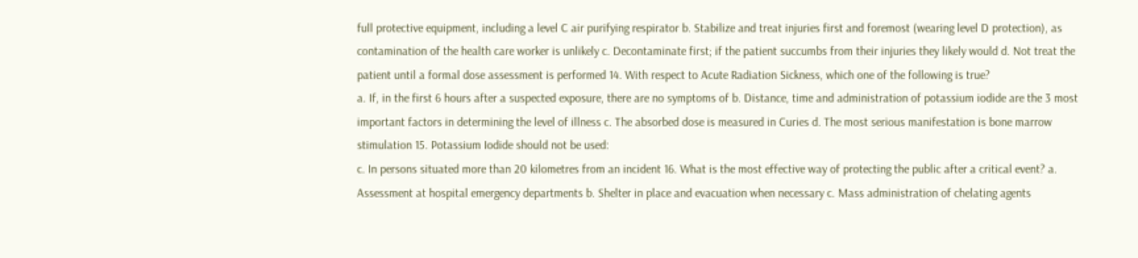full protective equipment, including a level C air purifying respirator b. Stabilize and treat injuries first and foremost (wearing level D protection), as contamination of the health care worker is unlikely c. Decontaminate first; if the patient succumbs from their injuries they likely would d. Not treat the patient until a formal dose assessment is performed 14. With respect to Acute Radiation Sickness, which one of the following is true?
a. If, in the first 6 hours after a suspected exposure, there are no symptoms of b. Distance, time and administration of potassium iodide are the 3 most important factors in determining the level of illness c. The absorbed dose is measured in Curies d. The most serious manifestation is bone marrow stimulation 15. Potassium Iodide should not be used:
c. In persons situated more than 20 kilometres from an incident 16. What is the most effective way of protecting the public after a critical event? a. Assessment at hospital emergency departments b. Shelter in place and evacuation when necessary c. Mass administration of chelating agents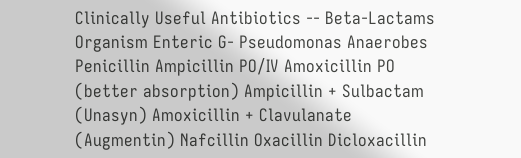Clinically Useful Antibiotics -- Beta-Lactams Organism Enteric G- Pseudomonas Anaerobes Penicillin Ampicillin PO/IV Amoxicillin PO (better absorption) Ampicillin + Sulbactam (Unasyn) Amoxicillin + Clavulanate (Augmentin) Nafcillin Oxacillin Dicloxacillin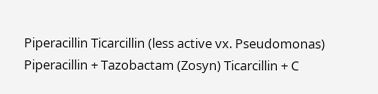Piperacillin Ticarcillin (less active vx. Pseudomonas) Piperacillin + Tazobactam (Zosyn) Ticarcillin + C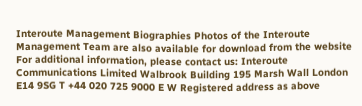Interoute Management Biographies Photos of the Interoute Management Team are also available for download from the website For additional information, please contact us: Interoute Communications Limited Walbrook Building 195 Marsh Wall London E14 9SG T +44 020 725 9000 E W Registered address as above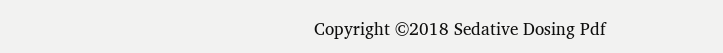Copyright ©2018 Sedative Dosing Pdf